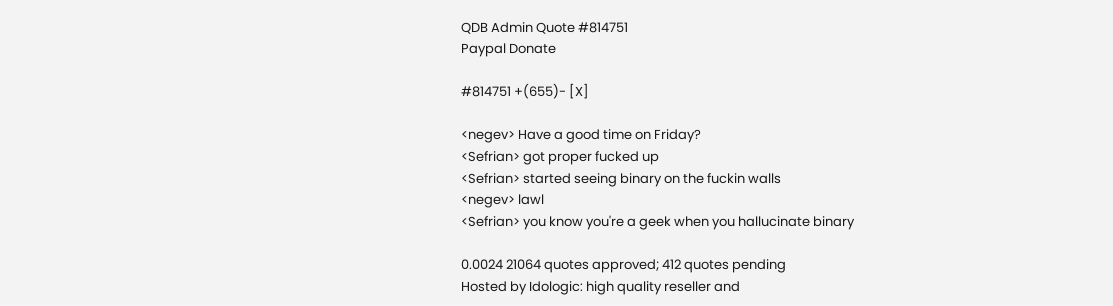QDB Admin Quote #814751
Paypal Donate

#814751 +(655)- [X]

<negev> Have a good time on Friday?
<Sefrian> got proper fucked up
<Sefrian> started seeing binary on the fuckin walls
<negev> lawl
<Sefrian> you know you're a geek when you hallucinate binary

0.0024 21064 quotes approved; 412 quotes pending
Hosted by Idologic: high quality reseller and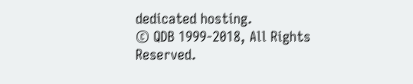dedicated hosting.
© QDB 1999-2018, All Rights Reserved.